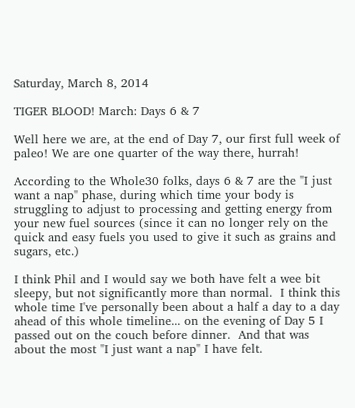Saturday, March 8, 2014

TIGER BLOOD! March: Days 6 & 7

Well here we are, at the end of Day 7, our first full week of paleo! We are one quarter of the way there, hurrah!

According to the Whole30 folks, days 6 & 7 are the "I just want a nap" phase, during which time your body is struggling to adjust to processing and getting energy from your new fuel sources (since it can no longer rely on the quick and easy fuels you used to give it such as grains and sugars, etc.)

I think Phil and I would say we both have felt a wee bit sleepy, but not significantly more than normal.  I think this whole time I've personally been about a half a day to a day ahead of this whole timeline... on the evening of Day 5 I passed out on the couch before dinner.  And that was about the most "I just want a nap" I have felt.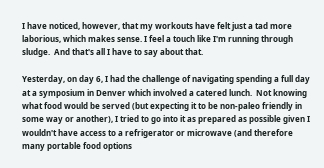I have noticed, however, that my workouts have felt just a tad more laborious, which makes sense. I feel a touch like I'm running through sludge.  And that's all I have to say about that.

Yesterday, on day 6, I had the challenge of navigating spending a full day at a symposium in Denver which involved a catered lunch.  Not knowing what food would be served (but expecting it to be non-paleo friendly in some way or another), I tried to go into it as prepared as possible given I wouldn't have access to a refrigerator or microwave (and therefore many portable food options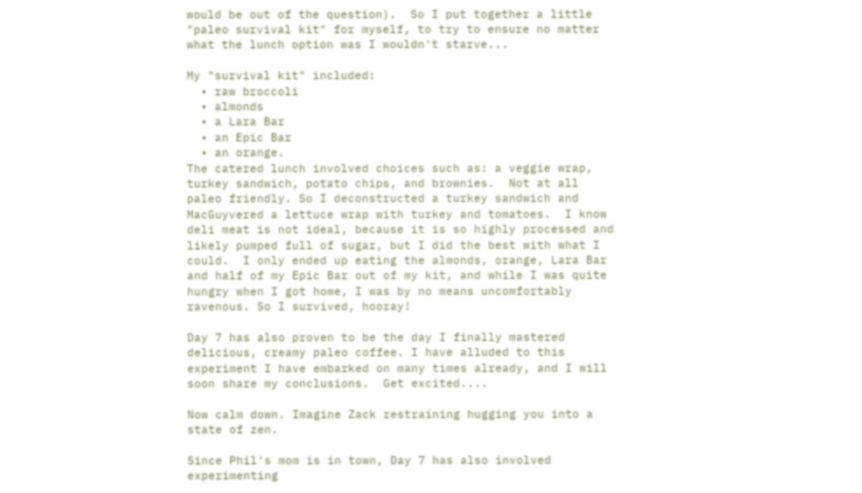would be out of the question).  So I put together a little "paleo survival kit" for myself, to try to ensure no matter what the lunch option was I wouldn't starve...

My "survival kit" included:
  • raw broccoli
  • almonds
  • a Lara Bar
  • an Epic Bar
  • an orange.
The catered lunch involved choices such as: a veggie wrap, turkey sandwich, potato chips, and brownies.  Not at all paleo friendly. So I deconstructed a turkey sandwich and MacGuyvered a lettuce wrap with turkey and tomatoes.  I know deli meat is not ideal, because it is so highly processed and likely pumped full of sugar, but I did the best with what I could.  I only ended up eating the almonds, orange, Lara Bar and half of my Epic Bar out of my kit, and while I was quite hungry when I got home, I was by no means uncomfortably ravenous. So I survived, hooray!

Day 7 has also proven to be the day I finally mastered delicious, creamy paleo coffee. I have alluded to this experiment I have embarked on many times already, and I will soon share my conclusions.  Get excited....

Now calm down. Imagine Zack restraining hugging you into a state of zen.

Since Phil's mom is in town, Day 7 has also involved experimenting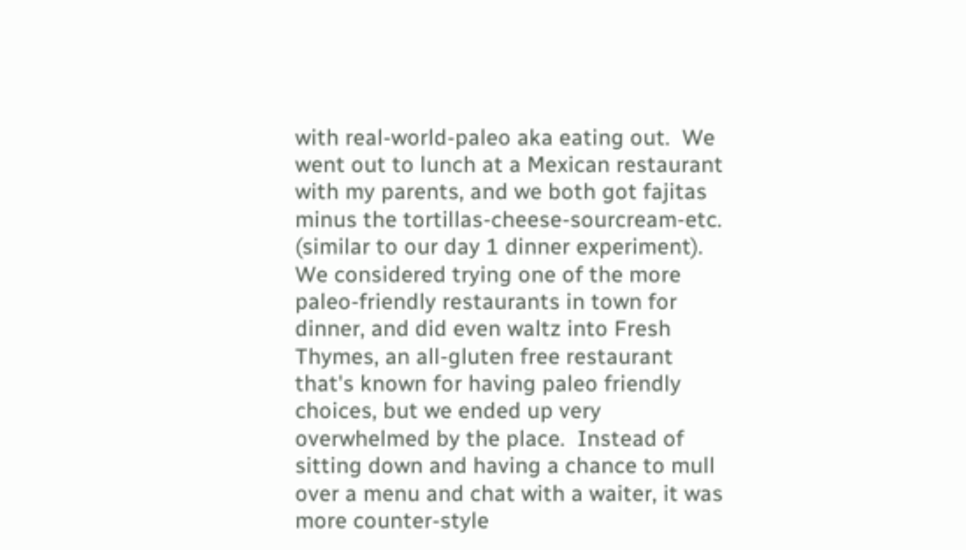with real-world-paleo aka eating out.  We went out to lunch at a Mexican restaurant with my parents, and we both got fajitas minus the tortillas-cheese-sourcream-etc. (similar to our day 1 dinner experiment).  We considered trying one of the more paleo-friendly restaurants in town for dinner, and did even waltz into Fresh Thymes, an all-gluten free restaurant that's known for having paleo friendly choices, but we ended up very overwhelmed by the place.  Instead of sitting down and having a chance to mull over a menu and chat with a waiter, it was more counter-style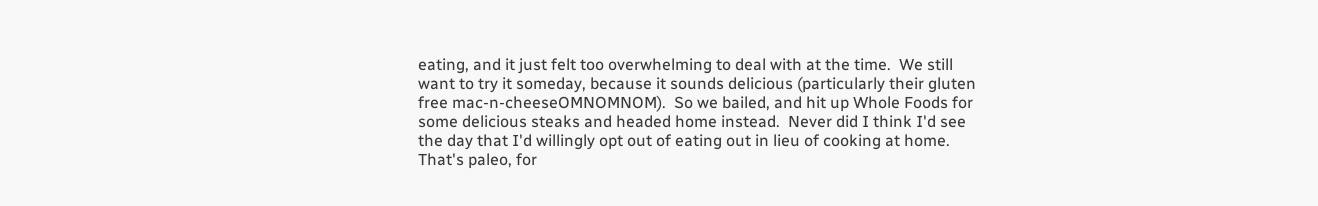eating, and it just felt too overwhelming to deal with at the time.  We still want to try it someday, because it sounds delicious (particularly their gluten free mac-n-cheeseOMNOMNOM).  So we bailed, and hit up Whole Foods for some delicious steaks and headed home instead.  Never did I think I'd see the day that I'd willingly opt out of eating out in lieu of cooking at home. That's paleo, for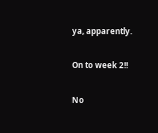ya, apparently.

On to week 2!!

No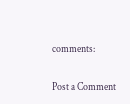comments:

Post a Comment